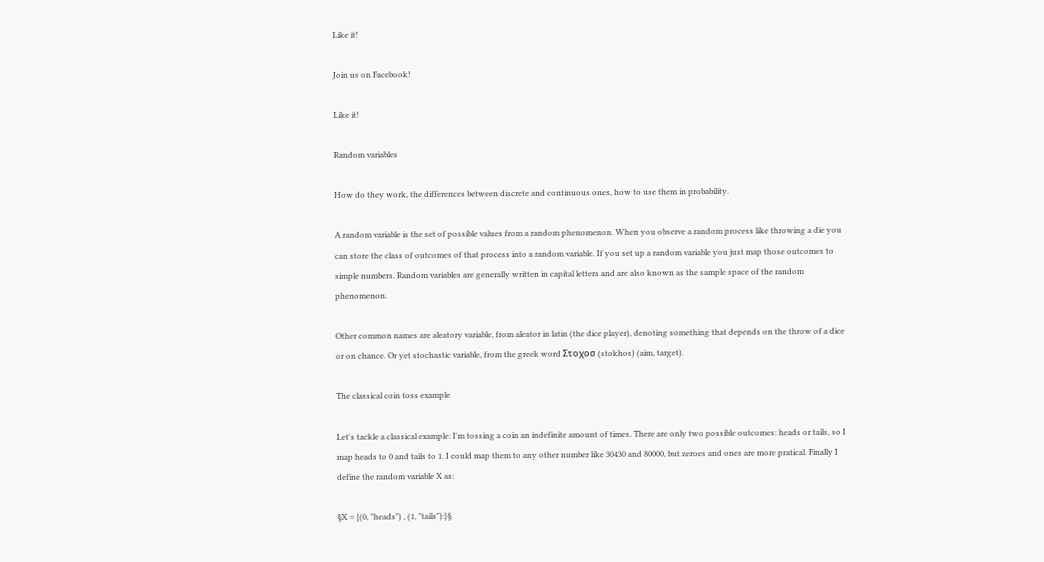Like it!

Join us on Facebook!

Like it!

Random variables

How do they work, the differences between discrete and continuous ones, how to use them in probability.

A random variable is the set of possible values from a random phenomenon. When you observe a random process like throwing a die you can store the class of outcomes of that process into a random variable. If you set up a random variable you just map those outcomes to simple numbers. Random variables are generally written in capital letters and are also known as the sample space of the random phenomenon.

Other common names are aleatory variable, from aleator in latin (the dice player), denoting something that depends on the throw of a dice or on chance. Or yet stochastic variable, from the greek word Στοχοσ (stokhos) (aim, target).

The classical coin toss example

Let's tackle a classical example: I'm tossing a coin an indefinite amount of times. There are only two possible outcomes: heads or tails, so I map heads to 0 and tails to 1. I could map them to any other number like 30430 and 80000, but zeroes and ones are more pratical. Finally I define the random variable X as:

§X = {(0, "heads") , (1, "tails"):}§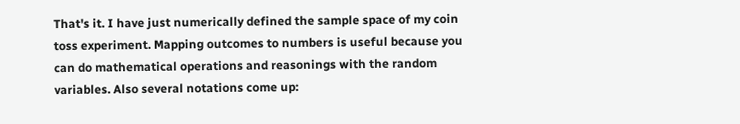That's it. I have just numerically defined the sample space of my coin toss experiment. Mapping outcomes to numbers is useful because you can do mathematical operations and reasonings with the random variables. Also several notations come up: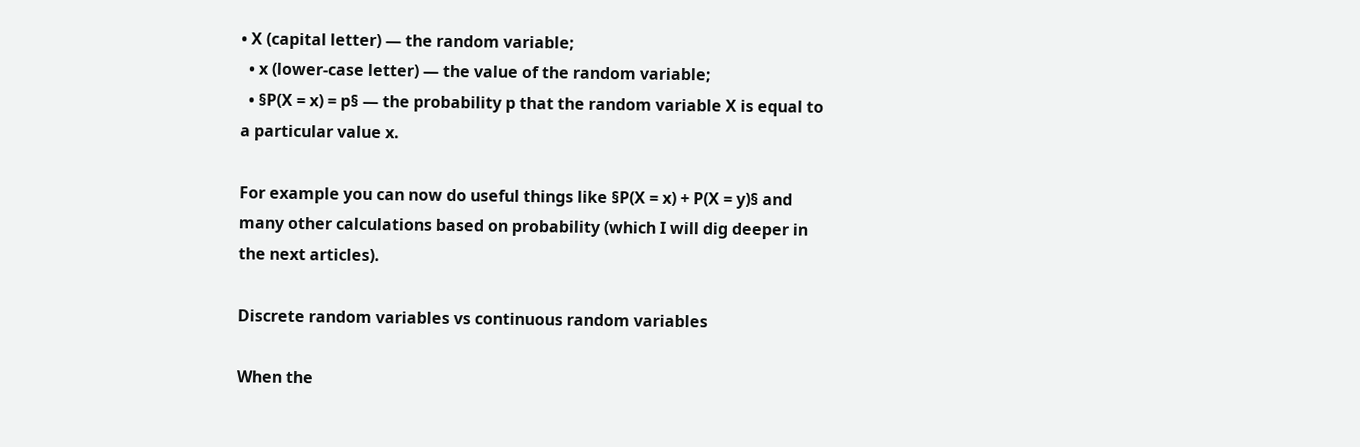• X (capital letter) — the random variable;
  • x (lower-case letter) — the value of the random variable;
  • §P(X = x) = p§ — the probability p that the random variable X is equal to a particular value x.

For example you can now do useful things like §P(X = x) + P(X = y)§ and many other calculations based on probability (which I will dig deeper in the next articles).

Discrete random variables vs continuous random variables

When the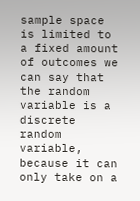sample space is limited to a fixed amount of outcomes we can say that the random variable is a discrete random variable, because it can only take on a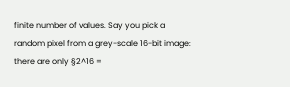finite number of values. Say you pick a random pixel from a grey-scale 16-bit image: there are only §2^16 =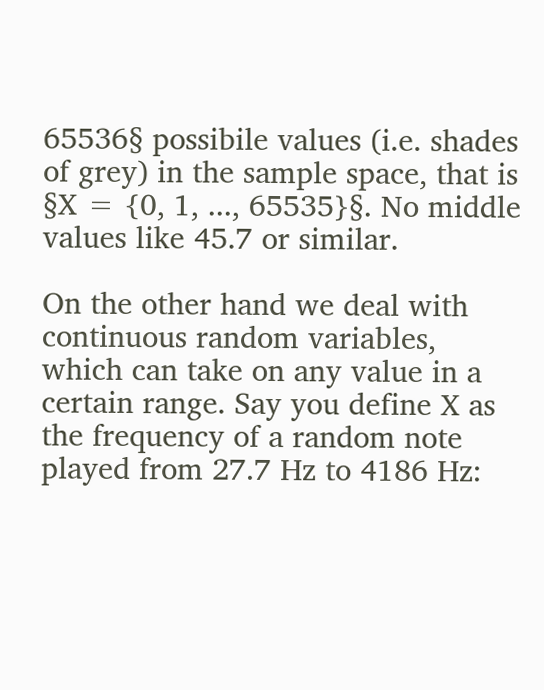65536§ possibile values (i.e. shades of grey) in the sample space, that is §X = {0, 1, ..., 65535}§. No middle values like 45.7 or similar.

On the other hand we deal with continuous random variables, which can take on any value in a certain range. Say you define X as the frequency of a random note played from 27.7 Hz to 4186 Hz: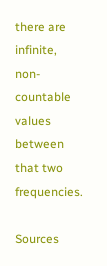there are infinite, non-countable values between that two frequencies.

Sources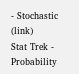- Stochastic (link)
Stat Trek - Probability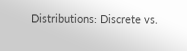Distributions: Discrete vs.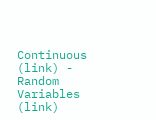Continuous (link) - Random Variables (link)